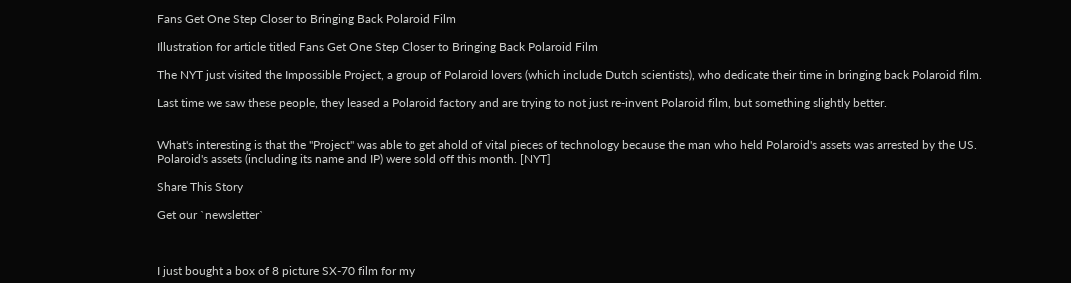Fans Get One Step Closer to Bringing Back Polaroid Film

Illustration for article titled Fans Get One Step Closer to Bringing Back Polaroid Film

The NYT just visited the Impossible Project, a group of Polaroid lovers (which include Dutch scientists), who dedicate their time in bringing back Polaroid film.

Last time we saw these people, they leased a Polaroid factory and are trying to not just re-invent Polaroid film, but something slightly better.


What's interesting is that the "Project" was able to get ahold of vital pieces of technology because the man who held Polaroid's assets was arrested by the US. Polaroid's assets (including its name and IP) were sold off this month. [NYT]

Share This Story

Get our `newsletter`



I just bought a box of 8 picture SX-70 film for my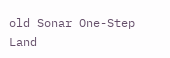old Sonar One-Step Land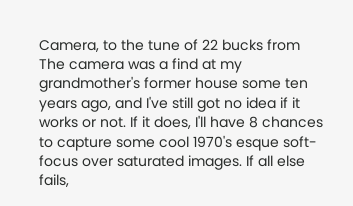Camera, to the tune of 22 bucks from The camera was a find at my grandmother's former house some ten years ago, and I've still got no idea if it works or not. If it does, I'll have 8 chances to capture some cool 1970's esque soft-focus over saturated images. If all else fails,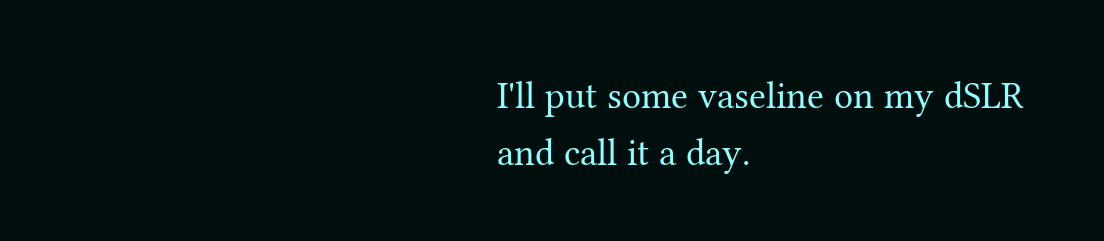I'll put some vaseline on my dSLR and call it a day.